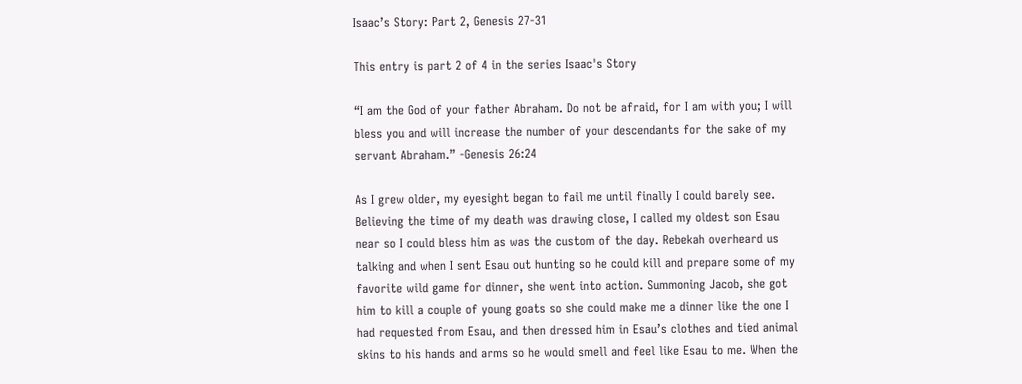Isaac’s Story: Part 2, Genesis 27-31

This entry is part 2 of 4 in the series Isaac's Story

“I am the God of your father Abraham. Do not be afraid, for I am with you; I will bless you and will increase the number of your descendants for the sake of my servant Abraham.” -Genesis 26:24

As I grew older, my eyesight began to fail me until finally I could barely see. Believing the time of my death was drawing close, I called my oldest son Esau near so I could bless him as was the custom of the day. Rebekah overheard us talking and when I sent Esau out hunting so he could kill and prepare some of my favorite wild game for dinner, she went into action. Summoning Jacob, she got him to kill a couple of young goats so she could make me a dinner like the one I had requested from Esau, and then dressed him in Esau’s clothes and tied animal skins to his hands and arms so he would smell and feel like Esau to me. When the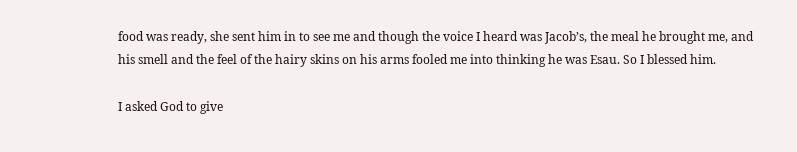food was ready, she sent him in to see me and though the voice I heard was Jacob’s, the meal he brought me, and his smell and the feel of the hairy skins on his arms fooled me into thinking he was Esau. So I blessed him.

I asked God to give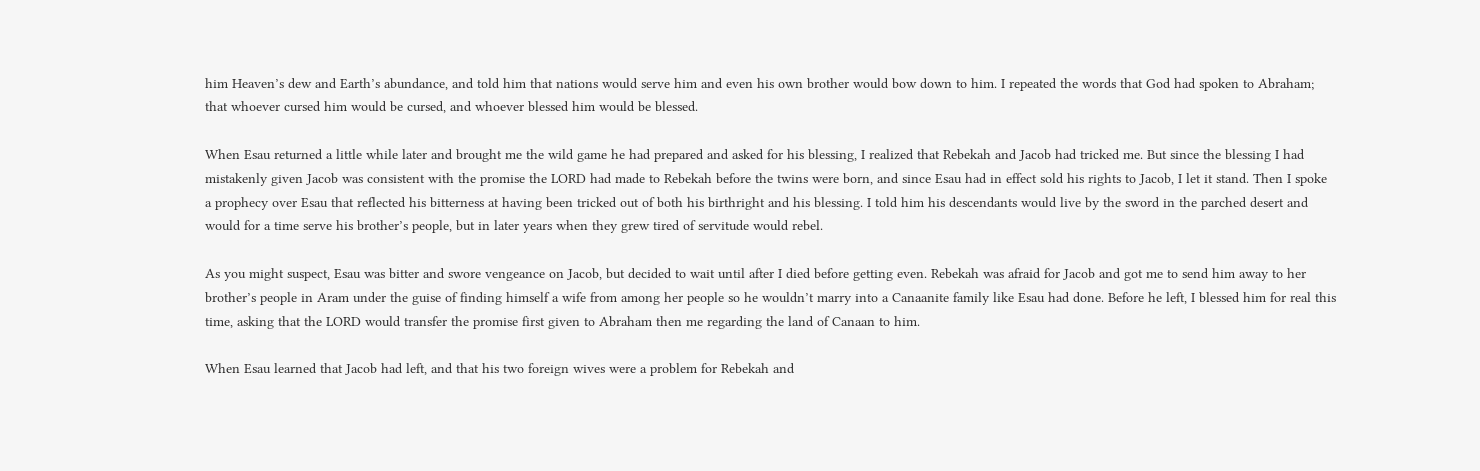him Heaven’s dew and Earth’s abundance, and told him that nations would serve him and even his own brother would bow down to him. I repeated the words that God had spoken to Abraham; that whoever cursed him would be cursed, and whoever blessed him would be blessed.

When Esau returned a little while later and brought me the wild game he had prepared and asked for his blessing, I realized that Rebekah and Jacob had tricked me. But since the blessing I had mistakenly given Jacob was consistent with the promise the LORD had made to Rebekah before the twins were born, and since Esau had in effect sold his rights to Jacob, I let it stand. Then I spoke a prophecy over Esau that reflected his bitterness at having been tricked out of both his birthright and his blessing. I told him his descendants would live by the sword in the parched desert and would for a time serve his brother’s people, but in later years when they grew tired of servitude would rebel.

As you might suspect, Esau was bitter and swore vengeance on Jacob, but decided to wait until after I died before getting even. Rebekah was afraid for Jacob and got me to send him away to her brother’s people in Aram under the guise of finding himself a wife from among her people so he wouldn’t marry into a Canaanite family like Esau had done. Before he left, I blessed him for real this time, asking that the LORD would transfer the promise first given to Abraham then me regarding the land of Canaan to him.

When Esau learned that Jacob had left, and that his two foreign wives were a problem for Rebekah and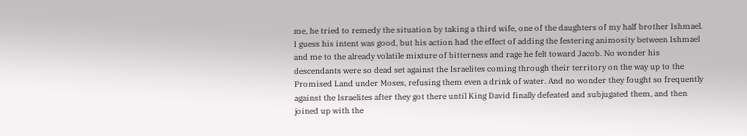me, he tried to remedy the situation by taking a third wife, one of the daughters of my half brother Ishmael. I guess his intent was good, but his action had the effect of adding the festering animosity between Ishmael and me to the already volatile mixture of bitterness and rage he felt toward Jacob. No wonder his descendants were so dead set against the Israelites coming through their territory on the way up to the Promised Land under Moses, refusing them even a drink of water. And no wonder they fought so frequently against the Israelites after they got there until King David finally defeated and subjugated them, and then joined up with the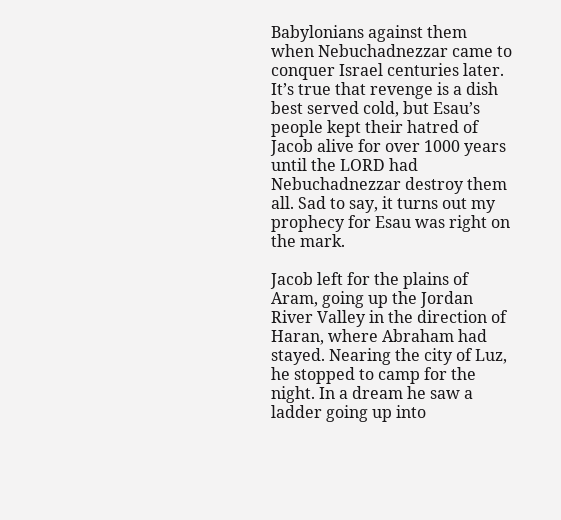Babylonians against them when Nebuchadnezzar came to conquer Israel centuries later. It’s true that revenge is a dish best served cold, but Esau’s people kept their hatred of Jacob alive for over 1000 years until the LORD had Nebuchadnezzar destroy them all. Sad to say, it turns out my prophecy for Esau was right on the mark.

Jacob left for the plains of Aram, going up the Jordan River Valley in the direction of Haran, where Abraham had stayed. Nearing the city of Luz, he stopped to camp for the night. In a dream he saw a ladder going up into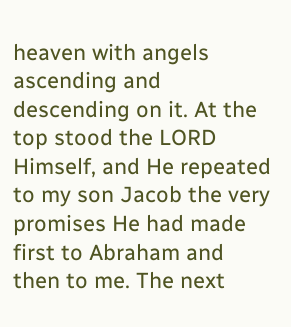heaven with angels ascending and descending on it. At the top stood the LORD Himself, and He repeated to my son Jacob the very promises He had made first to Abraham and then to me. The next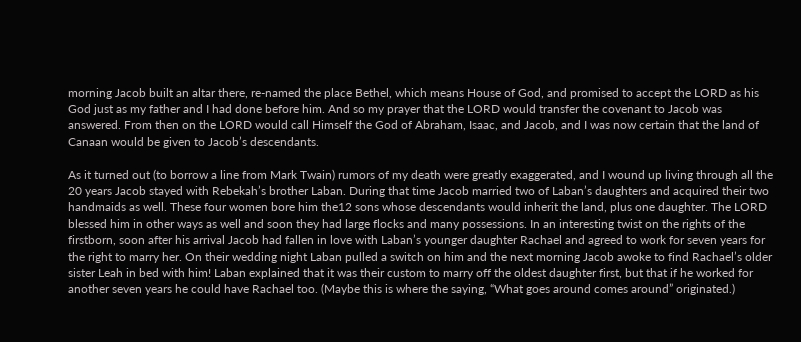morning Jacob built an altar there, re-named the place Bethel, which means House of God, and promised to accept the LORD as his God just as my father and I had done before him. And so my prayer that the LORD would transfer the covenant to Jacob was answered. From then on the LORD would call Himself the God of Abraham, Isaac, and Jacob, and I was now certain that the land of Canaan would be given to Jacob’s descendants.

As it turned out (to borrow a line from Mark Twain) rumors of my death were greatly exaggerated, and I wound up living through all the 20 years Jacob stayed with Rebekah’s brother Laban. During that time Jacob married two of Laban’s daughters and acquired their two handmaids as well. These four women bore him the12 sons whose descendants would inherit the land, plus one daughter. The LORD blessed him in other ways as well and soon they had large flocks and many possessions. In an interesting twist on the rights of the firstborn, soon after his arrival Jacob had fallen in love with Laban’s younger daughter Rachael and agreed to work for seven years for the right to marry her. On their wedding night Laban pulled a switch on him and the next morning Jacob awoke to find Rachael’s older sister Leah in bed with him! Laban explained that it was their custom to marry off the oldest daughter first, but that if he worked for another seven years he could have Rachael too. (Maybe this is where the saying, “What goes around comes around” originated.)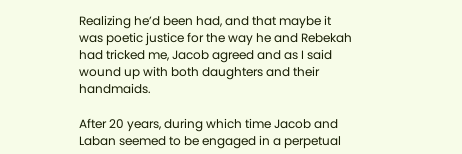Realizing he’d been had, and that maybe it was poetic justice for the way he and Rebekah had tricked me, Jacob agreed and as I said wound up with both daughters and their handmaids.

After 20 years, during which time Jacob and Laban seemed to be engaged in a perpetual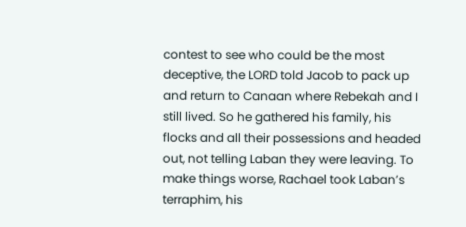contest to see who could be the most deceptive, the LORD told Jacob to pack up and return to Canaan where Rebekah and I still lived. So he gathered his family, his flocks and all their possessions and headed out, not telling Laban they were leaving. To make things worse, Rachael took Laban’s terraphim, his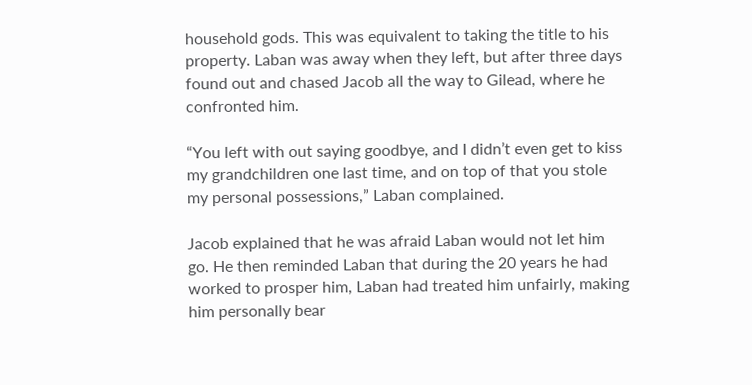household gods. This was equivalent to taking the title to his property. Laban was away when they left, but after three days found out and chased Jacob all the way to Gilead, where he confronted him.

“You left with out saying goodbye, and I didn’t even get to kiss my grandchildren one last time, and on top of that you stole my personal possessions,” Laban complained.

Jacob explained that he was afraid Laban would not let him go. He then reminded Laban that during the 20 years he had worked to prosper him, Laban had treated him unfairly, making him personally bear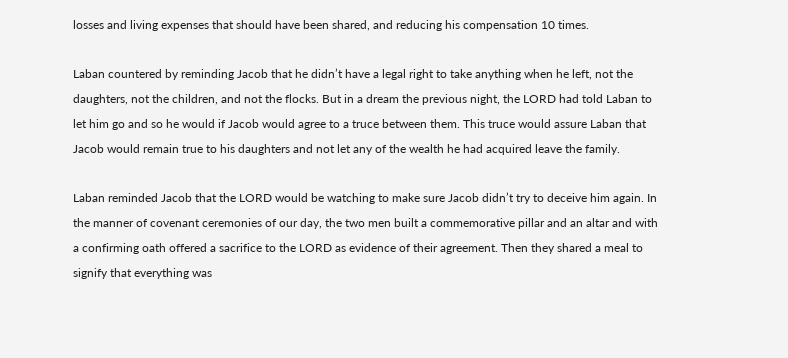losses and living expenses that should have been shared, and reducing his compensation 10 times.

Laban countered by reminding Jacob that he didn’t have a legal right to take anything when he left, not the daughters, not the children, and not the flocks. But in a dream the previous night, the LORD had told Laban to let him go and so he would if Jacob would agree to a truce between them. This truce would assure Laban that Jacob would remain true to his daughters and not let any of the wealth he had acquired leave the family.

Laban reminded Jacob that the LORD would be watching to make sure Jacob didn’t try to deceive him again. In the manner of covenant ceremonies of our day, the two men built a commemorative pillar and an altar and with a confirming oath offered a sacrifice to the LORD as evidence of their agreement. Then they shared a meal to signify that everything was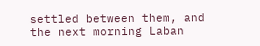settled between them, and the next morning Laban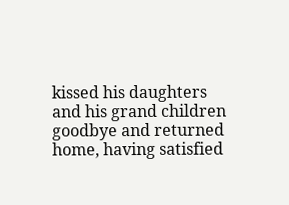kissed his daughters and his grand children goodbye and returned home, having satisfied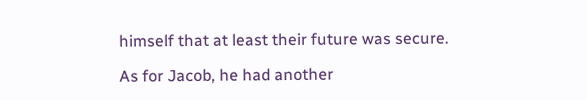himself that at least their future was secure.

As for Jacob, he had another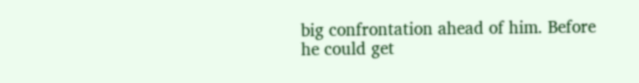big confrontation ahead of him. Before he could get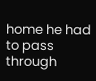home he had to pass through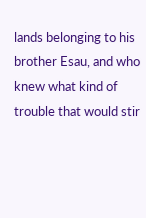lands belonging to his brother Esau, and who knew what kind of trouble that would stir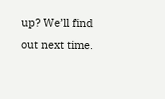up? We’ll find out next time.